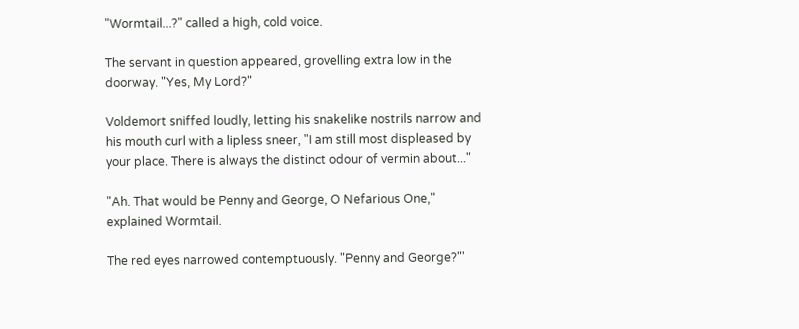"Wormtail...?" called a high, cold voice.

The servant in question appeared, grovelling extra low in the doorway. "Yes, My Lord?"

Voldemort sniffed loudly, letting his snakelike nostrils narrow and his mouth curl with a lipless sneer, "I am still most displeased by your place. There is always the distinct odour of vermin about..."

"Ah. That would be Penny and George, O Nefarious One," explained Wormtail.

The red eyes narrowed contemptuously. "Penny and George?"'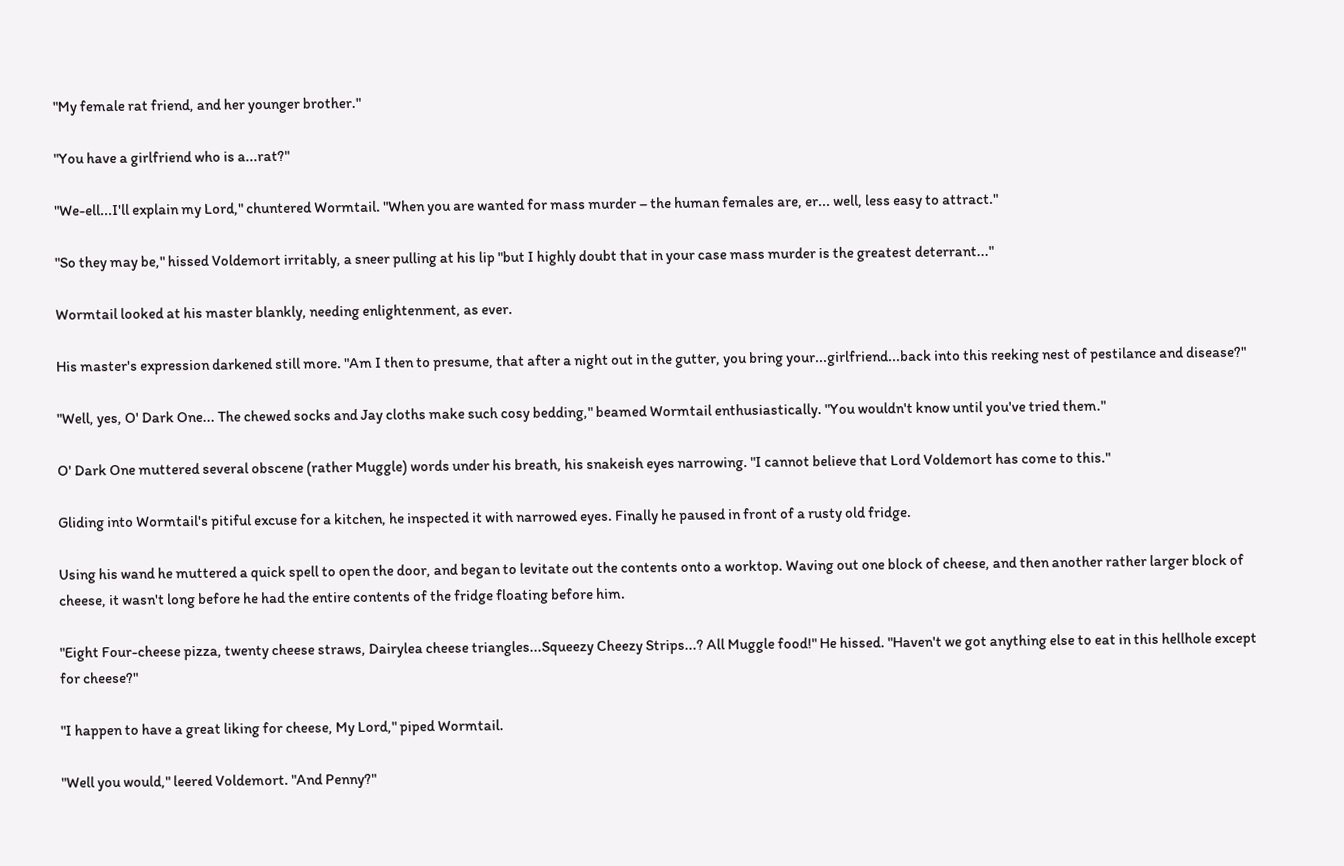"My female rat friend, and her younger brother."

"You have a girlfriend who is a...rat?"

"We-ell...I'll explain my Lord," chuntered Wormtail. "When you are wanted for mass murder – the human females are, er... well, less easy to attract."

"So they may be," hissed Voldemort irritably, a sneer pulling at his lip "but I highly doubt that in your case mass murder is the greatest deterrant..."

Wormtail looked at his master blankly, needing enlightenment, as ever.

His master's expression darkened still more. "Am I then to presume, that after a night out in the gutter, you bring your...girlfriend...back into this reeking nest of pestilance and disease?"

"Well, yes, O' Dark One... The chewed socks and Jay cloths make such cosy bedding," beamed Wormtail enthusiastically. "You wouldn't know until you've tried them."

O' Dark One muttered several obscene (rather Muggle) words under his breath, his snakeish eyes narrowing. "I cannot believe that Lord Voldemort has come to this."

Gliding into Wormtail's pitiful excuse for a kitchen, he inspected it with narrowed eyes. Finally he paused in front of a rusty old fridge.

Using his wand he muttered a quick spell to open the door, and began to levitate out the contents onto a worktop. Waving out one block of cheese, and then another rather larger block of cheese, it wasn't long before he had the entire contents of the fridge floating before him.

"Eight Four-cheese pizza, twenty cheese straws, Dairylea cheese triangles...Squeezy Cheezy Strips...? All Muggle food!" He hissed. "Haven't we got anything else to eat in this hellhole except for cheese?"

"I happen to have a great liking for cheese, My Lord," piped Wormtail.

"Well you would," leered Voldemort. "And Penny?"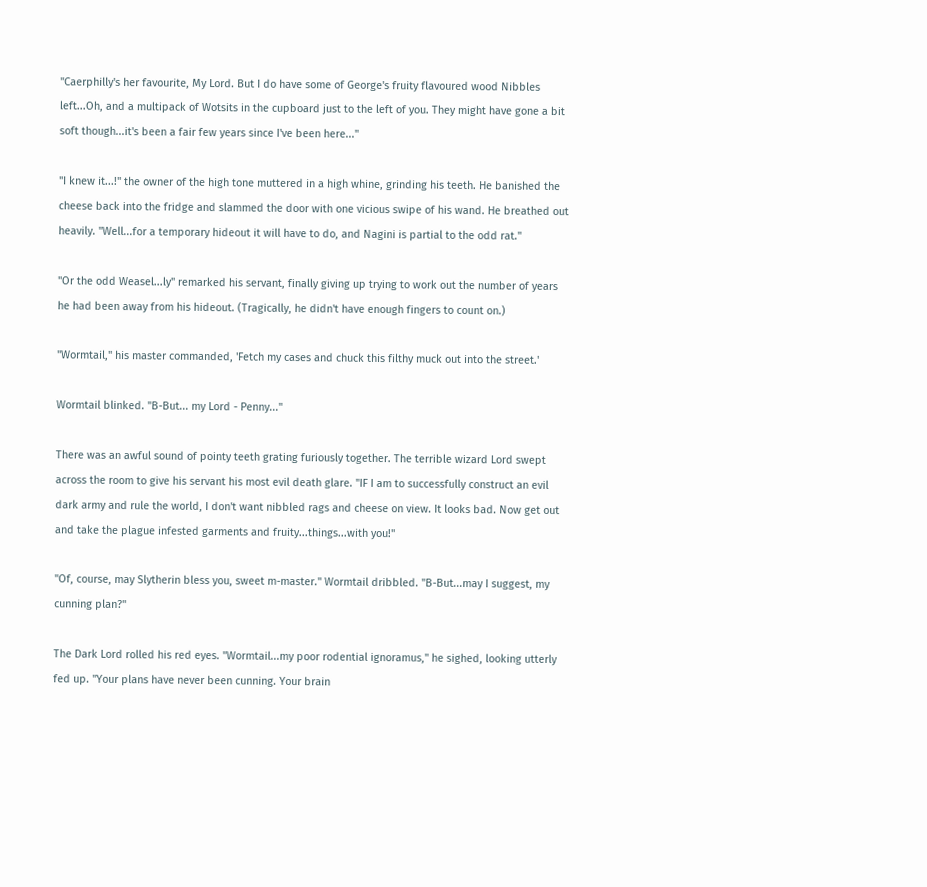"Caerphilly's her favourite, My Lord. But I do have some of George's fruity flavoured wood Nibbles left...Oh, and a multipack of Wotsits in the cupboard just to the left of you. They might have gone a bit soft though...it's been a fair few years since I've been here..."

"I knew it...!" the owner of the high tone muttered in a high whine, grinding his teeth. He banished the cheese back into the fridge and slammed the door with one vicious swipe of his wand. He breathed out heavily. "Well...for a temporary hideout it will have to do, and Nagini is partial to the odd rat."

"Or the odd Weasel...ly" remarked his servant, finally giving up trying to work out the number of years he had been away from his hideout. (Tragically, he didn't have enough fingers to count on.)

"Wormtail," his master commanded, 'Fetch my cases and chuck this filthy muck out into the street.'

Wormtail blinked. "B-But... my Lord - Penny..."

There was an awful sound of pointy teeth grating furiously together. The terrible wizard Lord swept across the room to give his servant his most evil death glare. "IF I am to successfully construct an evil dark army and rule the world, I don't want nibbled rags and cheese on view. It looks bad. Now get out and take the plague infested garments and fruity...things...with you!"

"Of, course, may Slytherin bless you, sweet m-master." Wormtail dribbled. "B-But...may I suggest, my cunning plan?"

The Dark Lord rolled his red eyes. "Wormtail...my poor rodential ignoramus," he sighed, looking utterly fed up. "Your plans have never been cunning. Your brain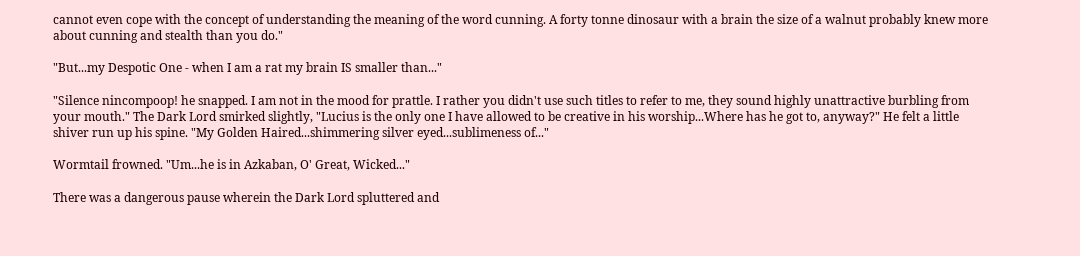cannot even cope with the concept of understanding the meaning of the word cunning. A forty tonne dinosaur with a brain the size of a walnut probably knew more about cunning and stealth than you do."

"But...my Despotic One - when I am a rat my brain IS smaller than..."

"Silence nincompoop! he snapped. I am not in the mood for prattle. I rather you didn't use such titles to refer to me, they sound highly unattractive burbling from your mouth." The Dark Lord smirked slightly, "Lucius is the only one I have allowed to be creative in his worship...Where has he got to, anyway?" He felt a little shiver run up his spine. "My Golden Haired...shimmering silver eyed...sublimeness of..."

Wormtail frowned. "Um...he is in Azkaban, O' Great, Wicked..."

There was a dangerous pause wherein the Dark Lord spluttered and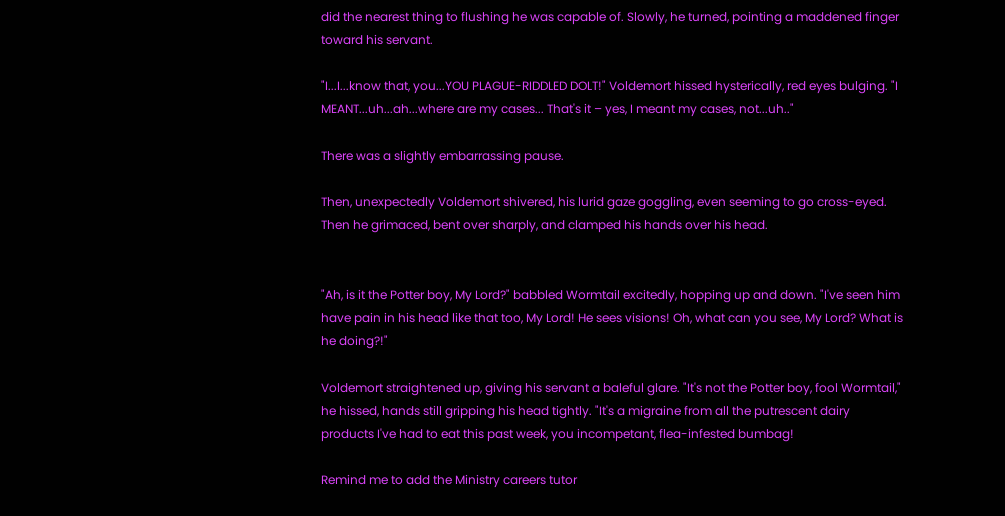did the nearest thing to flushing he was capable of. Slowly, he turned, pointing a maddened finger toward his servant.

"I...I...know that, you...YOU PLAGUE-RIDDLED DOLT!" Voldemort hissed hysterically, red eyes bulging. "I MEANT...uh...ah...where are my cases... That's it – yes, I meant my cases, not...uh.."

There was a slightly embarrassing pause.

Then, unexpectedly Voldemort shivered, his lurid gaze goggling, even seeming to go cross-eyed. Then he grimaced, bent over sharply, and clamped his hands over his head.


"Ah, is it the Potter boy, My Lord?" babbled Wormtail excitedly, hopping up and down. "I've seen him have pain in his head like that too, My Lord! He sees visions! Oh, what can you see, My Lord? What is he doing?!"

Voldemort straightened up, giving his servant a baleful glare. "It's not the Potter boy, fool Wormtail," he hissed, hands still gripping his head tightly. "It's a migraine from all the putrescent dairy products I've had to eat this past week, you incompetant, flea-infested bumbag!

Remind me to add the Ministry careers tutor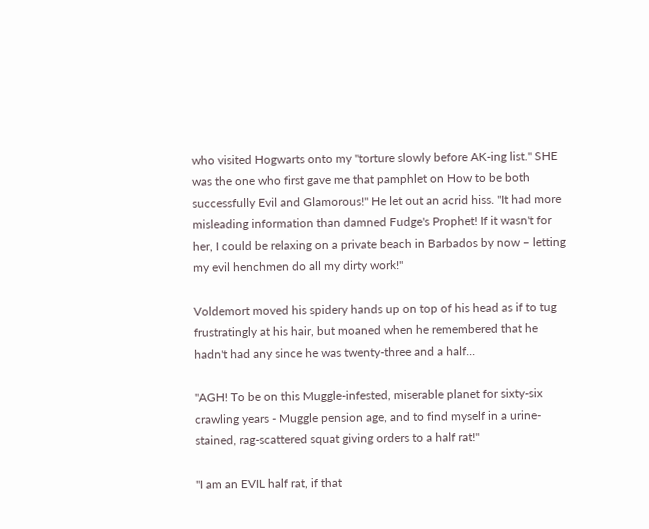who visited Hogwarts onto my "torture slowly before AK-ing list." SHE was the one who first gave me that pamphlet on How to be both successfully Evil and Glamorous!" He let out an acrid hiss. "It had more misleading information than damned Fudge's Prophet! If it wasn't for her, I could be relaxing on a private beach in Barbados by now – letting my evil henchmen do all my dirty work!"

Voldemort moved his spidery hands up on top of his head as if to tug frustratingly at his hair, but moaned when he remembered that he hadn't had any since he was twenty-three and a half...

"AGH! To be on this Muggle-infested, miserable planet for sixty-six crawling years - Muggle pension age, and to find myself in a urine-stained, rag-scattered squat giving orders to a half rat!"

"I am an EVIL half rat, if that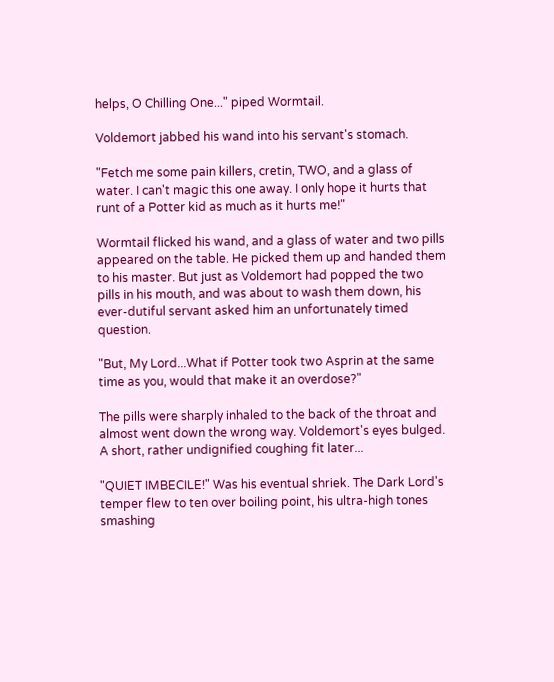helps, O Chilling One..." piped Wormtail.

Voldemort jabbed his wand into his servant's stomach.

"Fetch me some pain killers, cretin, TWO, and a glass of water. I can't magic this one away. I only hope it hurts that runt of a Potter kid as much as it hurts me!"

Wormtail flicked his wand, and a glass of water and two pills appeared on the table. He picked them up and handed them to his master. But just as Voldemort had popped the two pills in his mouth, and was about to wash them down, his ever-dutiful servant asked him an unfortunately timed question.

"But, My Lord...What if Potter took two Asprin at the same time as you, would that make it an overdose?"

The pills were sharply inhaled to the back of the throat and almost went down the wrong way. Voldemort's eyes bulged. A short, rather undignified coughing fit later...

"QUIET IMBECILE!" Was his eventual shriek. The Dark Lord's temper flew to ten over boiling point, his ultra-high tones smashing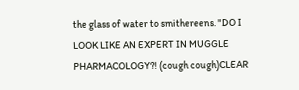the glass of water to smithereens. "DO I LOOK LIKE AN EXPERT IN MUGGLE PHARMACOLOGY?! (cough cough)CLEAR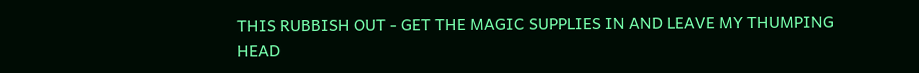THIS RUBBISH OUT - GET THE MAGIC SUPPLIES IN AND LEAVE MY THUMPING HEAD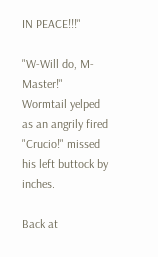IN PEACE!!!"

"W-Will do, M-Master!" Wormtail yelped as an angrily fired "Crucio!" missed his left buttock by inches.

Back at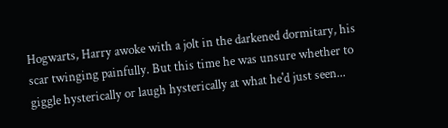Hogwarts, Harry awoke with a jolt in the darkened dormitary, his scar twinging painfully. But this time he was unsure whether to giggle hysterically or laugh hysterically at what he'd just seen...